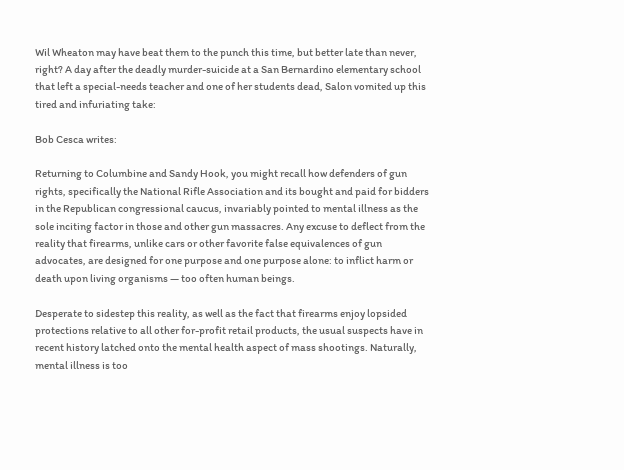Wil Wheaton may have beat them to the punch this time, but better late than never, right? A day after the deadly murder-suicide at a San Bernardino elementary school that left a special-needs teacher and one of her students dead, Salon vomited up this tired and infuriating take:

Bob Cesca writes:

Returning to Columbine and Sandy Hook, you might recall how defenders of gun rights, specifically the National Rifle Association and its bought and paid for bidders in the Republican congressional caucus, invariably pointed to mental illness as the sole inciting factor in those and other gun massacres. Any excuse to deflect from the reality that firearms, unlike cars or other favorite false equivalences of gun advocates, are designed for one purpose and one purpose alone: to inflict harm or death upon living organisms — too often human beings.

Desperate to sidestep this reality, as well as the fact that firearms enjoy lopsided protections relative to all other for-profit retail products, the usual suspects have in recent history latched onto the mental health aspect of mass shootings. Naturally, mental illness is too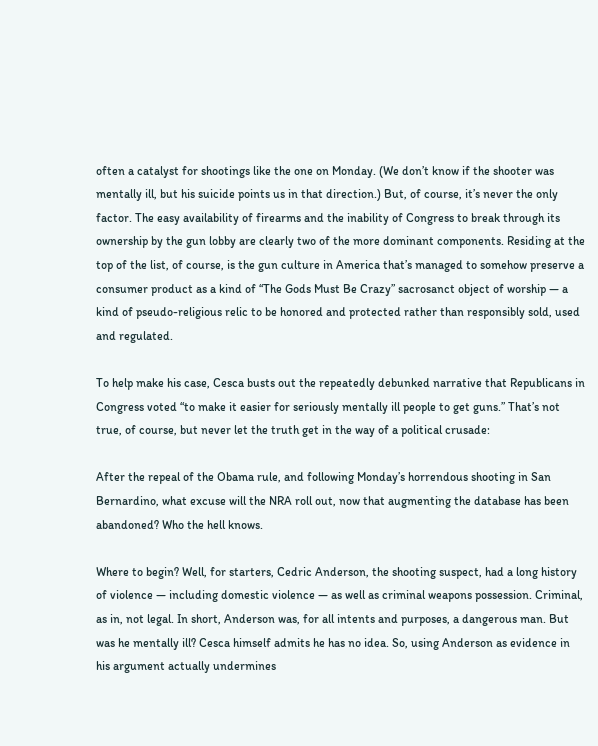often a catalyst for shootings like the one on Monday. (We don’t know if the shooter was mentally ill, but his suicide points us in that direction.) But, of course, it’s never the only factor. The easy availability of firearms and the inability of Congress to break through its ownership by the gun lobby are clearly two of the more dominant components. Residing at the top of the list, of course, is the gun culture in America that’s managed to somehow preserve a consumer product as a kind of “The Gods Must Be Crazy” sacrosanct object of worship — a kind of pseudo-religious relic to be honored and protected rather than responsibly sold, used and regulated.

To help make his case, Cesca busts out the repeatedly debunked narrative that Republicans in Congress voted “to make it easier for seriously mentally ill people to get guns.” That’s not true, of course, but never let the truth get in the way of a political crusade:

After the repeal of the Obama rule, and following Monday’s horrendous shooting in San Bernardino, what excuse will the NRA roll out, now that augmenting the database has been abandoned? Who the hell knows.

Where to begin? Well, for starters, Cedric Anderson, the shooting suspect, had a long history of violence — including domestic violence — as well as criminal weapons possession. Criminal, as in, not legal. In short, Anderson was, for all intents and purposes, a dangerous man. But was he mentally ill? Cesca himself admits he has no idea. So, using Anderson as evidence in his argument actually undermines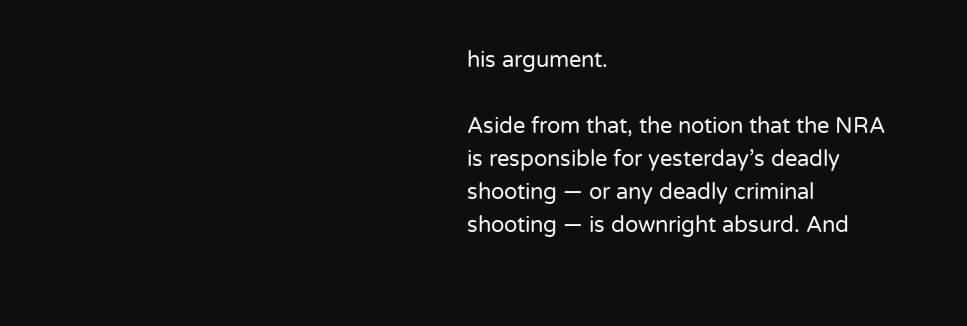his argument.

Aside from that, the notion that the NRA is responsible for yesterday’s deadly shooting — or any deadly criminal shooting — is downright absurd. And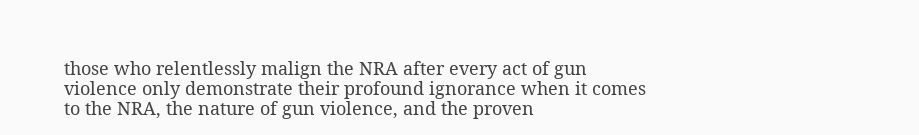those who relentlessly malign the NRA after every act of gun violence only demonstrate their profound ignorance when it comes to the NRA, the nature of gun violence, and the proven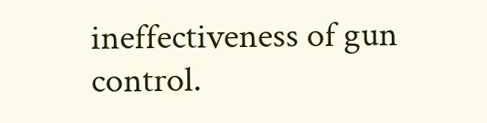ineffectiveness of gun control.